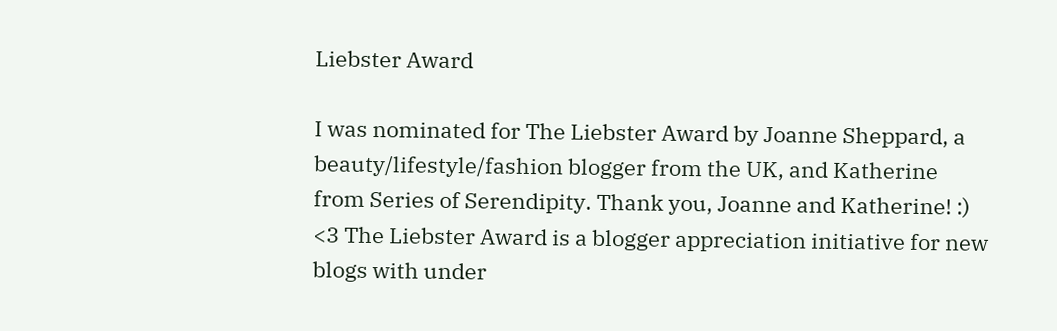Liebster Award

I was nominated for The Liebster Award by Joanne Sheppard, a beauty/lifestyle/fashion blogger from the UK, and Katherine from Series of Serendipity. Thank you, Joanne and Katherine! :) <3 The Liebster Award is a blogger appreciation initiative for new blogs with under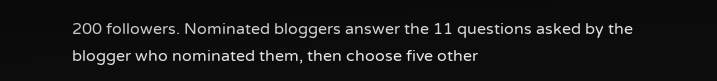200 followers. Nominated bloggers answer the 11 questions asked by the blogger who nominated them, then choose five other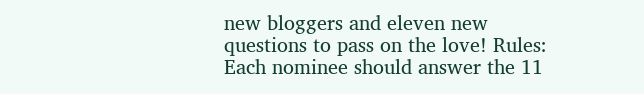new bloggers and eleven new questions to pass on the love! Rules: Each nominee should answer the 11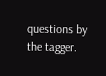questions by the tagger.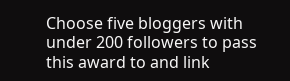Choose five bloggers with under 200 followers to pass this award to and link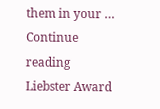them in your … Continue reading Liebster Award